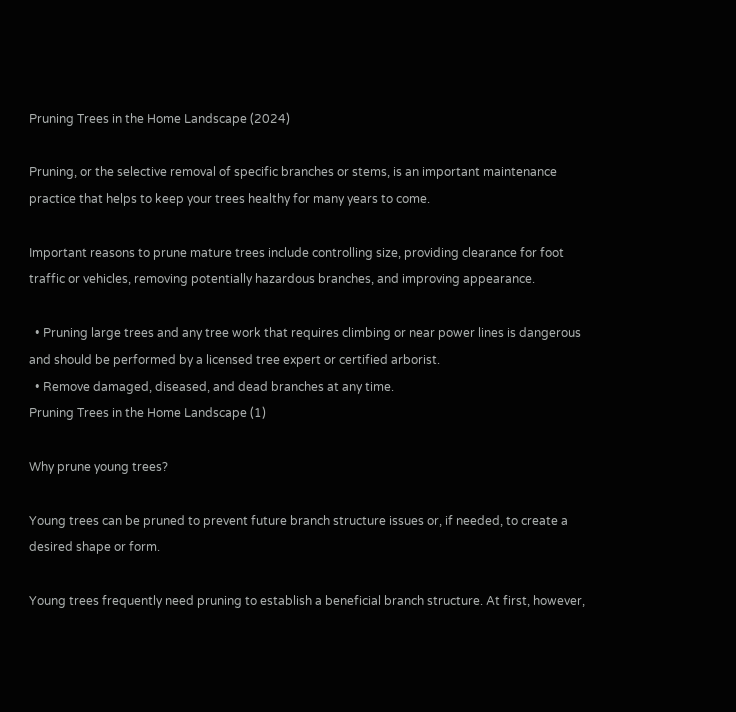Pruning Trees in the Home Landscape (2024)

Pruning, or the selective removal of specific branches or stems, is an important maintenance practice that helps to keep your trees healthy for many years to come.

Important reasons to prune mature trees include controlling size, providing clearance for foot traffic or vehicles, removing potentially hazardous branches, and improving appearance.

  • Pruning large trees and any tree work that requires climbing or near power lines is dangerous and should be performed by a licensed tree expert or certified arborist.
  • Remove damaged, diseased, and dead branches at any time.
Pruning Trees in the Home Landscape (1)

Why prune young trees?

Young trees can be pruned to prevent future branch structure issues or, if needed, to create a desired shape or form.

Young trees frequently need pruning to establish a beneficial branch structure. At first, however,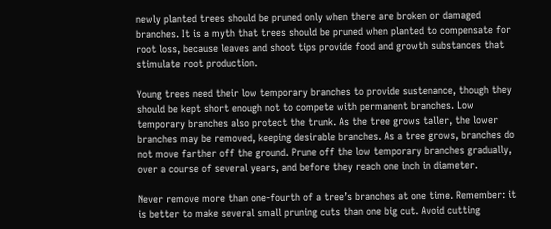newly planted trees should be pruned only when there are broken or damaged branches. It is a myth that trees should be pruned when planted to compensate for root loss, because leaves and shoot tips provide food and growth substances that stimulate root production.

Young trees need their low temporary branches to provide sustenance, though they should be kept short enough not to compete with permanent branches. Low temporary branches also protect the trunk. As the tree grows taller, the lower branches may be removed, keeping desirable branches. As a tree grows, branches do not move farther off the ground. Prune off the low temporary branches gradually, over a course of several years, and before they reach one inch in diameter.

Never remove more than one-fourth of a tree’s branches at one time. Remember: it is better to make several small pruning cuts than one big cut. Avoid cutting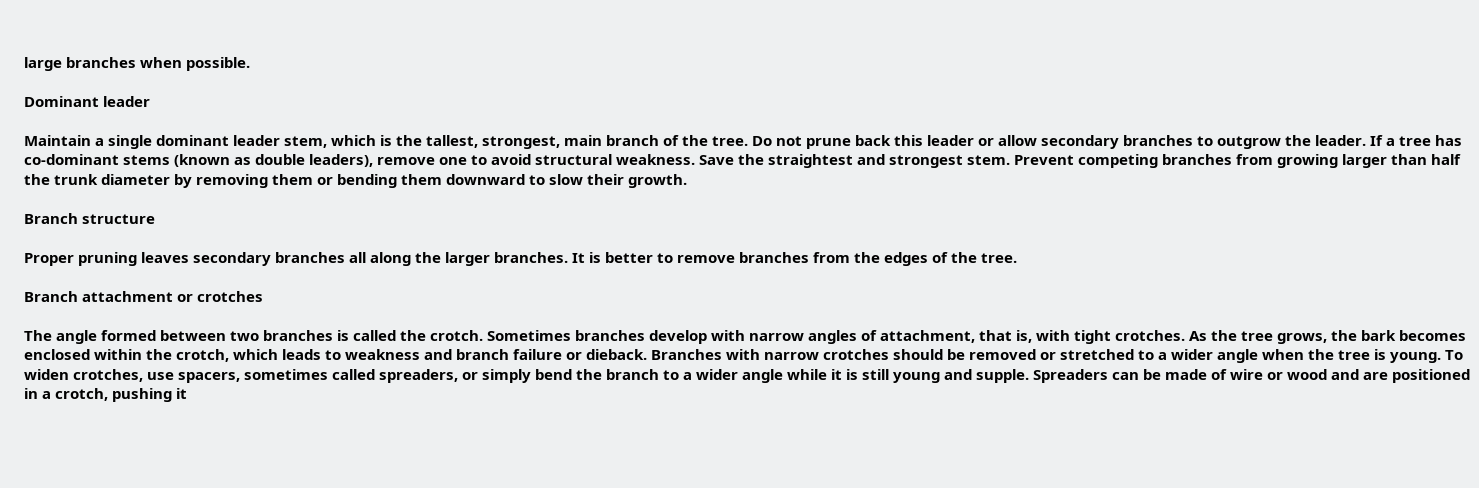large branches when possible.

Dominant leader

Maintain a single dominant leader stem, which is the tallest, strongest, main branch of the tree. Do not prune back this leader or allow secondary branches to outgrow the leader. If a tree has co-dominant stems (known as double leaders), remove one to avoid structural weakness. Save the straightest and strongest stem. Prevent competing branches from growing larger than half the trunk diameter by removing them or bending them downward to slow their growth.

Branch structure

Proper pruning leaves secondary branches all along the larger branches. It is better to remove branches from the edges of the tree.

Branch attachment or crotches

The angle formed between two branches is called the crotch. Sometimes branches develop with narrow angles of attachment, that is, with tight crotches. As the tree grows, the bark becomes enclosed within the crotch, which leads to weakness and branch failure or dieback. Branches with narrow crotches should be removed or stretched to a wider angle when the tree is young. To widen crotches, use spacers, sometimes called spreaders, or simply bend the branch to a wider angle while it is still young and supple. Spreaders can be made of wire or wood and are positioned in a crotch, pushing it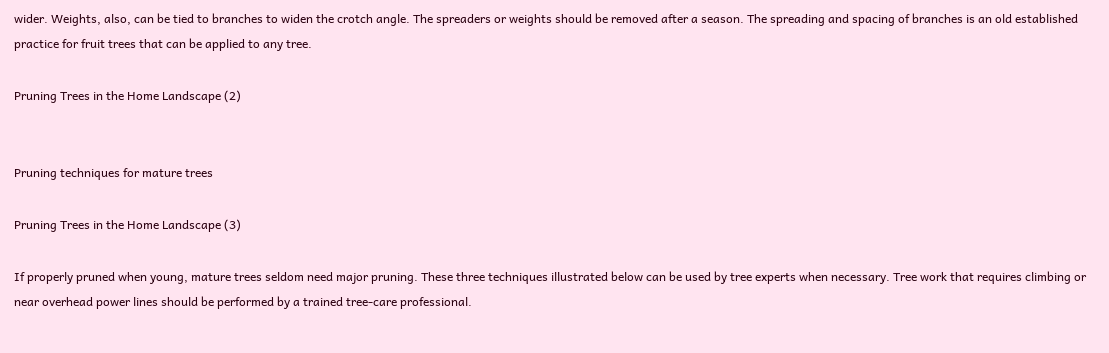wider. Weights, also, can be tied to branches to widen the crotch angle. The spreaders or weights should be removed after a season. The spreading and spacing of branches is an old established practice for fruit trees that can be applied to any tree.

Pruning Trees in the Home Landscape (2)


Pruning techniques for mature trees

Pruning Trees in the Home Landscape (3)

If properly pruned when young, mature trees seldom need major pruning. These three techniques illustrated below can be used by tree experts when necessary. Tree work that requires climbing or near overhead power lines should be performed by a trained tree-care professional.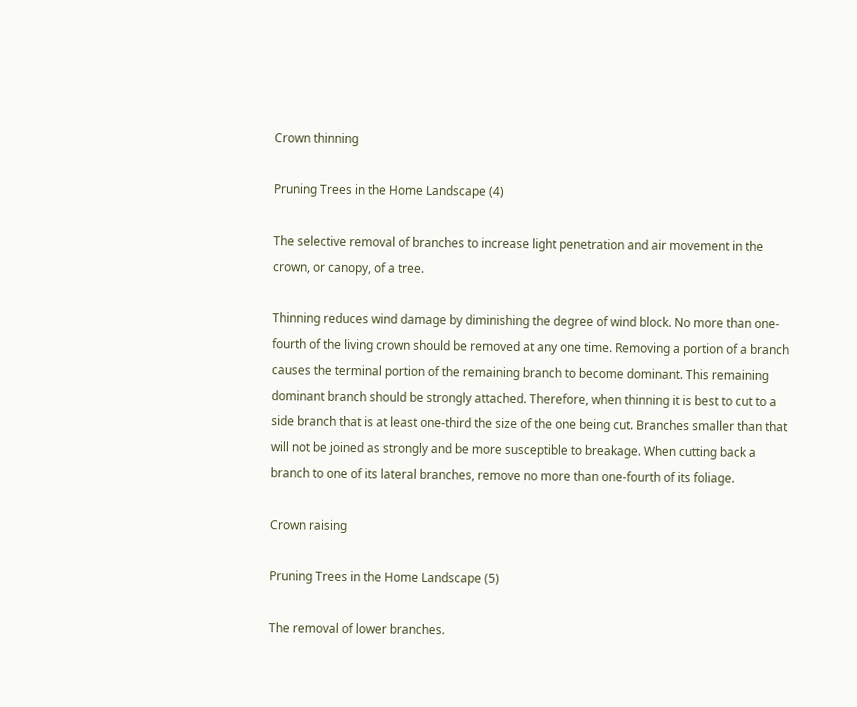Crown thinning

Pruning Trees in the Home Landscape (4)

The selective removal of branches to increase light penetration and air movement in the crown, or canopy, of a tree.

Thinning reduces wind damage by diminishing the degree of wind block. No more than one-fourth of the living crown should be removed at any one time. Removing a portion of a branch causes the terminal portion of the remaining branch to become dominant. This remaining dominant branch should be strongly attached. Therefore, when thinning it is best to cut to a side branch that is at least one-third the size of the one being cut. Branches smaller than that will not be joined as strongly and be more susceptible to breakage. When cutting back a branch to one of its lateral branches, remove no more than one-fourth of its foliage.

Crown raising

Pruning Trees in the Home Landscape (5)

The removal of lower branches.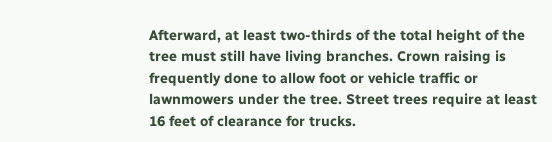Afterward, at least two-thirds of the total height of the tree must still have living branches. Crown raising is frequently done to allow foot or vehicle traffic or lawnmowers under the tree. Street trees require at least 16 feet of clearance for trucks.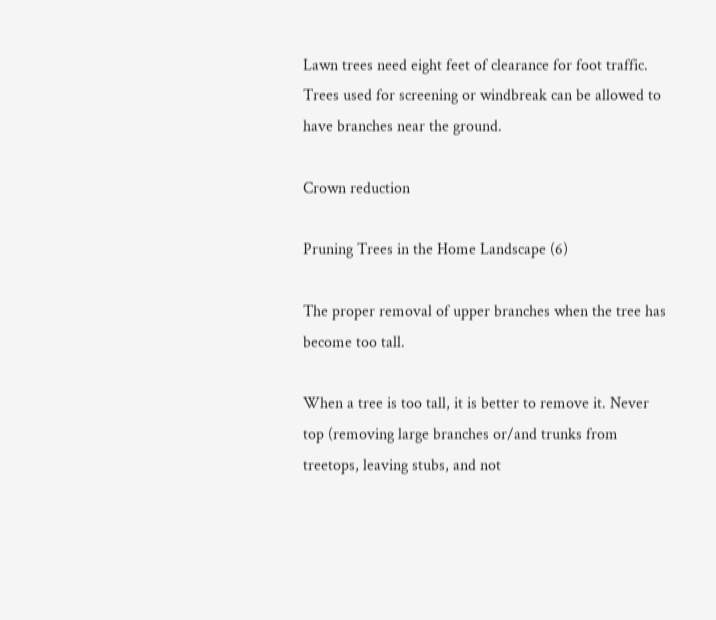Lawn trees need eight feet of clearance for foot traffic. Trees used for screening or windbreak can be allowed to have branches near the ground.

Crown reduction

Pruning Trees in the Home Landscape (6)

The proper removal of upper branches when the tree has become too tall.

When a tree is too tall, it is better to remove it. Never top (removing large branches or/and trunks from treetops, leaving stubs, and not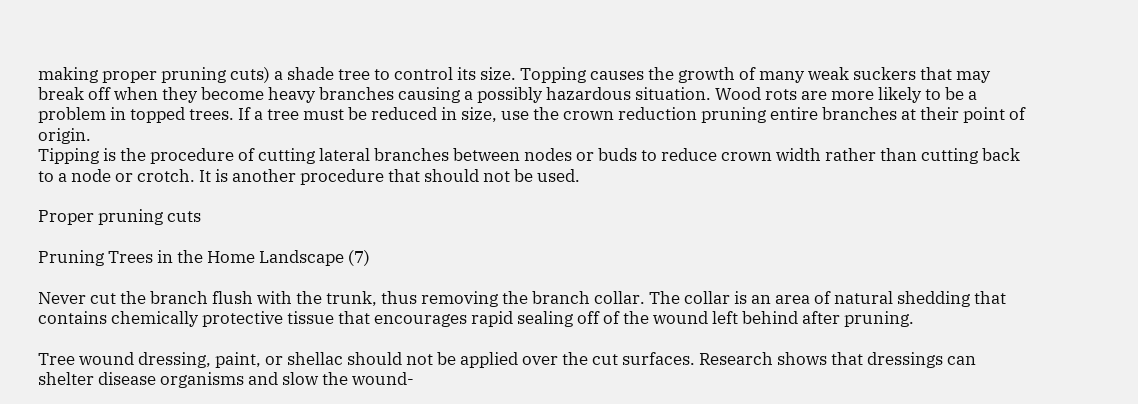making proper pruning cuts) a shade tree to control its size. Topping causes the growth of many weak suckers that may break off when they become heavy branches causing a possibly hazardous situation. Wood rots are more likely to be a problem in topped trees. If a tree must be reduced in size, use the crown reduction pruning entire branches at their point of origin.
Tipping is the procedure of cutting lateral branches between nodes or buds to reduce crown width rather than cutting back to a node or crotch. It is another procedure that should not be used.

Proper pruning cuts

Pruning Trees in the Home Landscape (7)

Never cut the branch flush with the trunk, thus removing the branch collar. The collar is an area of natural shedding that contains chemically protective tissue that encourages rapid sealing off of the wound left behind after pruning.

Tree wound dressing, paint, or shellac should not be applied over the cut surfaces. Research shows that dressings can shelter disease organisms and slow the wound-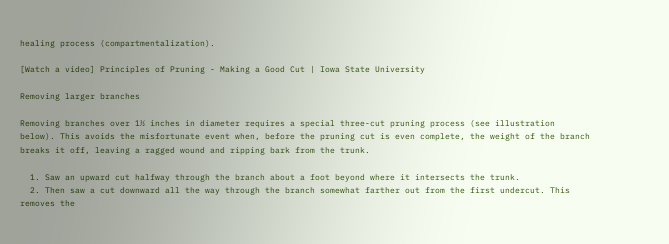healing process (compartmentalization).

[Watch a video] Principles of Pruning - Making a Good Cut | Iowa State University

Removing larger branches

Removing branches over 1½ inches in diameter requires a special three-cut pruning process (see illustration below). This avoids the misfortunate event when, before the pruning cut is even complete, the weight of the branch breaks it off, leaving a ragged wound and ripping bark from the trunk.

  1. Saw an upward cut halfway through the branch about a foot beyond where it intersects the trunk.
  2. Then saw a cut downward all the way through the branch somewhat farther out from the first undercut. This removes the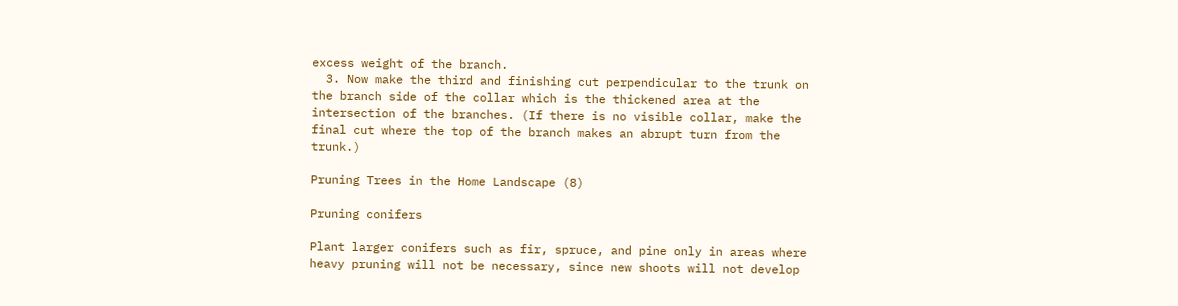excess weight of the branch.
  3. Now make the third and finishing cut perpendicular to the trunk on the branch side of the collar which is the thickened area at the intersection of the branches. (If there is no visible collar, make the final cut where the top of the branch makes an abrupt turn from the trunk.)

Pruning Trees in the Home Landscape (8)

Pruning conifers

Plant larger conifers such as fir, spruce, and pine only in areas where heavy pruning will not be necessary, since new shoots will not develop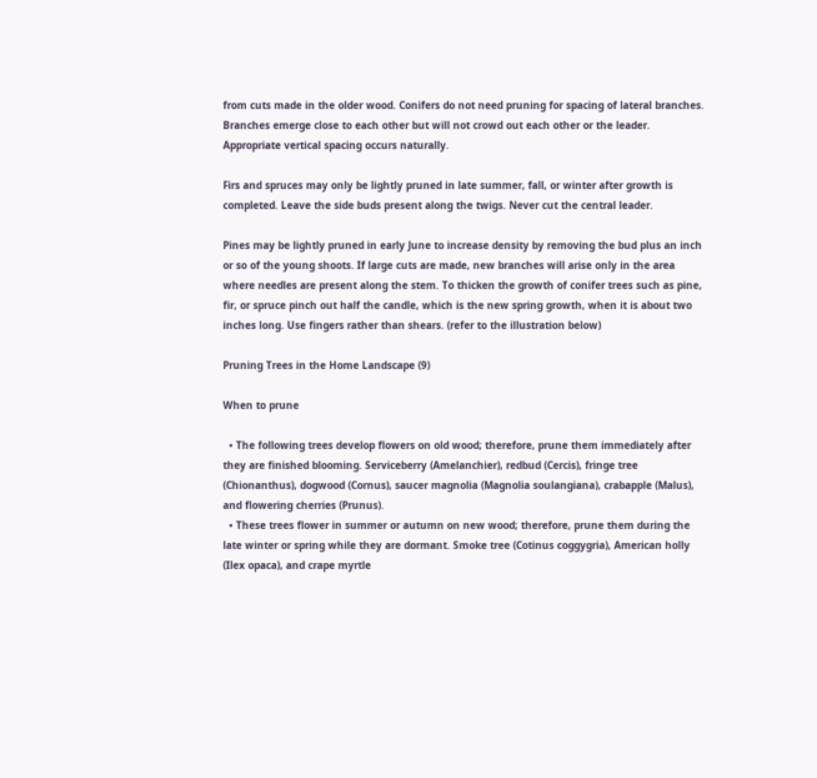from cuts made in the older wood. Conifers do not need pruning for spacing of lateral branches. Branches emerge close to each other but will not crowd out each other or the leader. Appropriate vertical spacing occurs naturally.

Firs and spruces may only be lightly pruned in late summer, fall, or winter after growth is completed. Leave the side buds present along the twigs. Never cut the central leader.

Pines may be lightly pruned in early June to increase density by removing the bud plus an inch or so of the young shoots. If large cuts are made, new branches will arise only in the area where needles are present along the stem. To thicken the growth of conifer trees such as pine, fir, or spruce pinch out half the candle, which is the new spring growth, when it is about two inches long. Use fingers rather than shears. (refer to the illustration below)

Pruning Trees in the Home Landscape (9)

When to prune

  • The following trees develop flowers on old wood; therefore, prune them immediately after they are finished blooming. Serviceberry (Amelanchier), redbud (Cercis), fringe tree (Chionanthus), dogwood (Cornus), saucer magnolia (Magnolia soulangiana), crabapple (Malus), and flowering cherries (Prunus).
  • These trees flower in summer or autumn on new wood; therefore, prune them during the late winter or spring while they are dormant. Smoke tree (Cotinus coggygria), American holly (Ilex opaca), and crape myrtle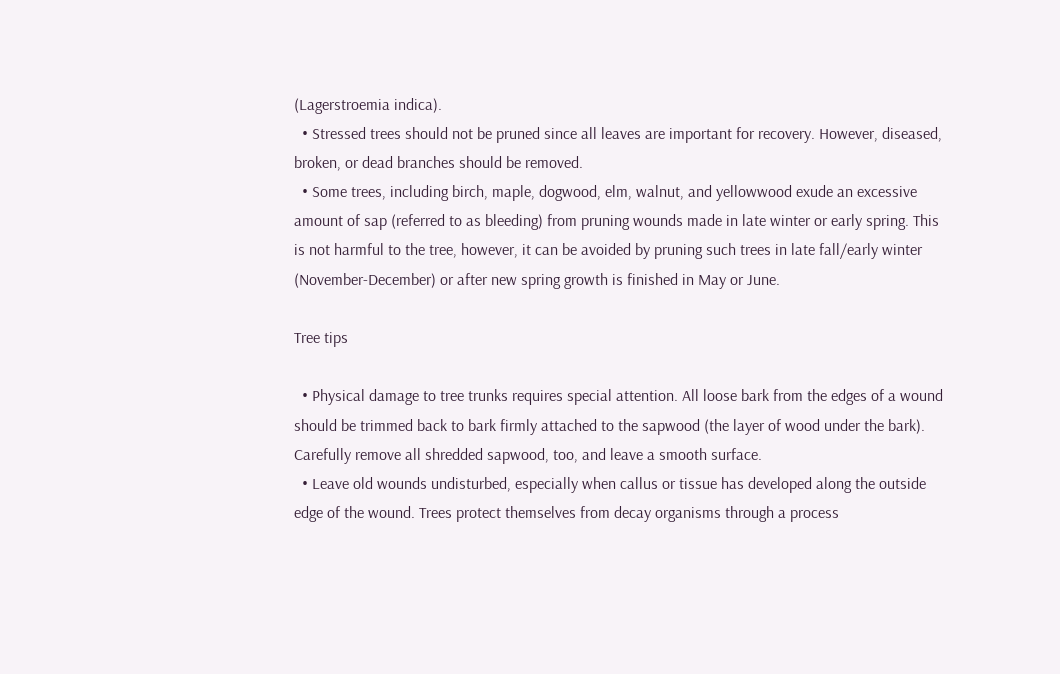(Lagerstroemia indica).
  • Stressed trees should not be pruned since all leaves are important for recovery. However, diseased, broken, or dead branches should be removed.
  • Some trees, including birch, maple, dogwood, elm, walnut, and yellowwood exude an excessive amount of sap (referred to as bleeding) from pruning wounds made in late winter or early spring. This is not harmful to the tree, however, it can be avoided by pruning such trees in late fall/early winter (November-December) or after new spring growth is finished in May or June.

Tree tips

  • Physical damage to tree trunks requires special attention. All loose bark from the edges of a wound should be trimmed back to bark firmly attached to the sapwood (the layer of wood under the bark). Carefully remove all shredded sapwood, too, and leave a smooth surface.
  • Leave old wounds undisturbed, especially when callus or tissue has developed along the outside edge of the wound. Trees protect themselves from decay organisms through a process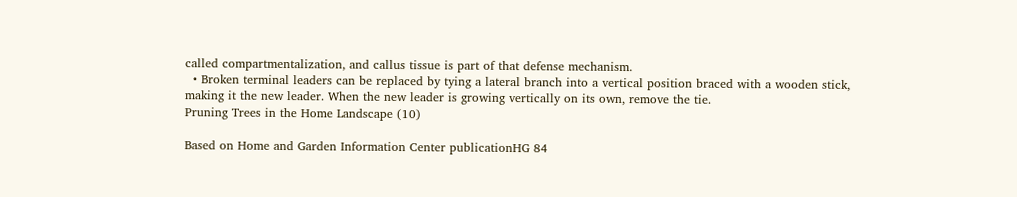called compartmentalization, and callus tissue is part of that defense mechanism.
  • Broken terminal leaders can be replaced by tying a lateral branch into a vertical position braced with a wooden stick, making it the new leader. When the new leader is growing vertically on its own, remove the tie.
Pruning Trees in the Home Landscape (10)

Based on Home and Garden Information Center publicationHG 84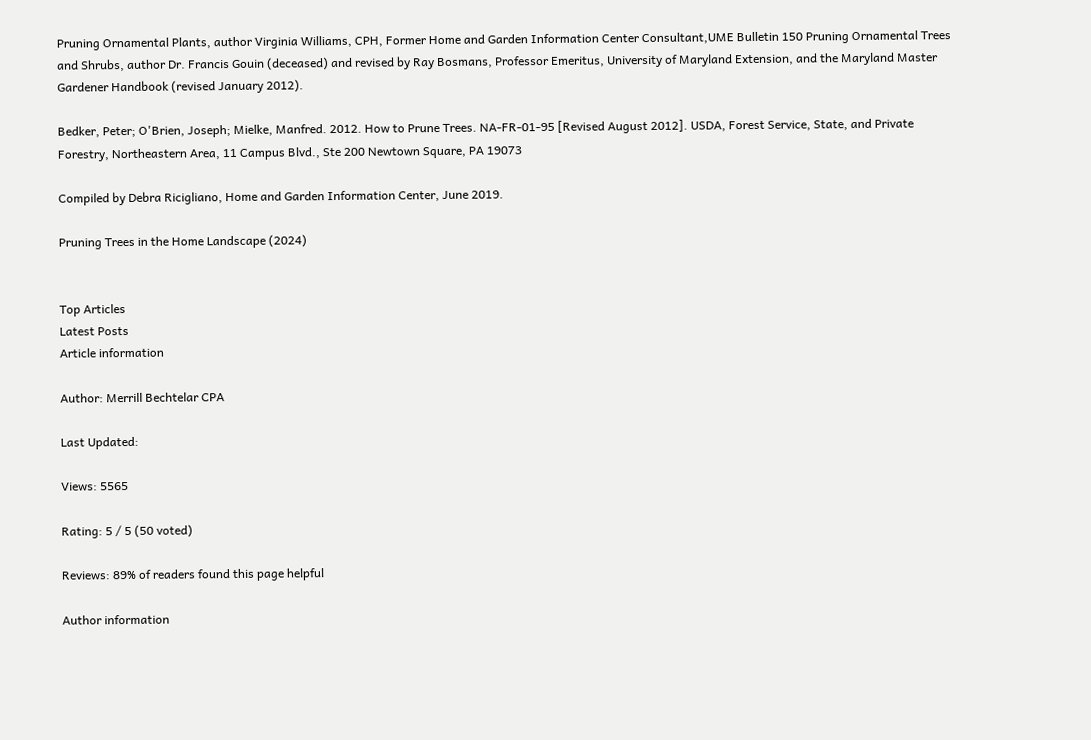Pruning Ornamental Plants, author Virginia Williams, CPH, Former Home and Garden Information Center Consultant,UME Bulletin 150 Pruning Ornamental Trees and Shrubs, author Dr. Francis Gouin (deceased) and revised by Ray Bosmans, Professor Emeritus, University of Maryland Extension, and the Maryland Master Gardener Handbook (revised January 2012).

Bedker, Peter; O'Brien, Joseph; Mielke, Manfred. 2012. How to Prune Trees. NA-FR-01-95 [Revised August 2012]. USDA, Forest Service, State, and Private Forestry, Northeastern Area, 11 Campus Blvd., Ste 200 Newtown Square, PA 19073

Compiled by Debra Ricigliano, Home and Garden Information Center, June 2019.

Pruning Trees in the Home Landscape (2024)


Top Articles
Latest Posts
Article information

Author: Merrill Bechtelar CPA

Last Updated:

Views: 5565

Rating: 5 / 5 (50 voted)

Reviews: 89% of readers found this page helpful

Author information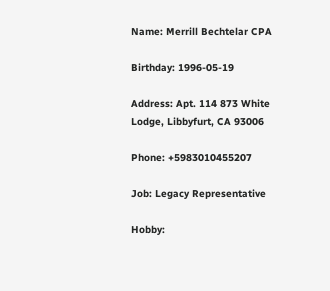Name: Merrill Bechtelar CPA

Birthday: 1996-05-19

Address: Apt. 114 873 White Lodge, Libbyfurt, CA 93006

Phone: +5983010455207

Job: Legacy Representative

Hobby: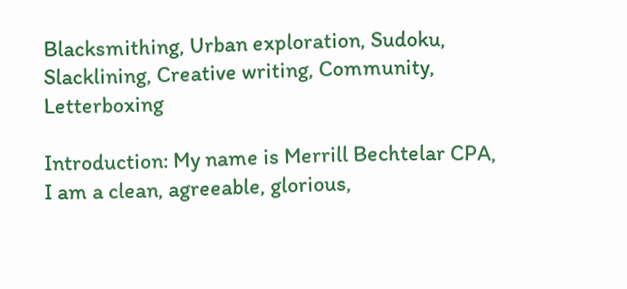Blacksmithing, Urban exploration, Sudoku, Slacklining, Creative writing, Community, Letterboxing

Introduction: My name is Merrill Bechtelar CPA, I am a clean, agreeable, glorious,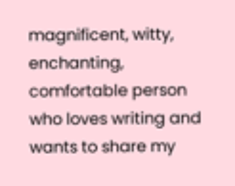magnificent, witty, enchanting, comfortable person who loves writing and wants to share my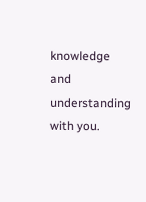knowledge and understanding with you.